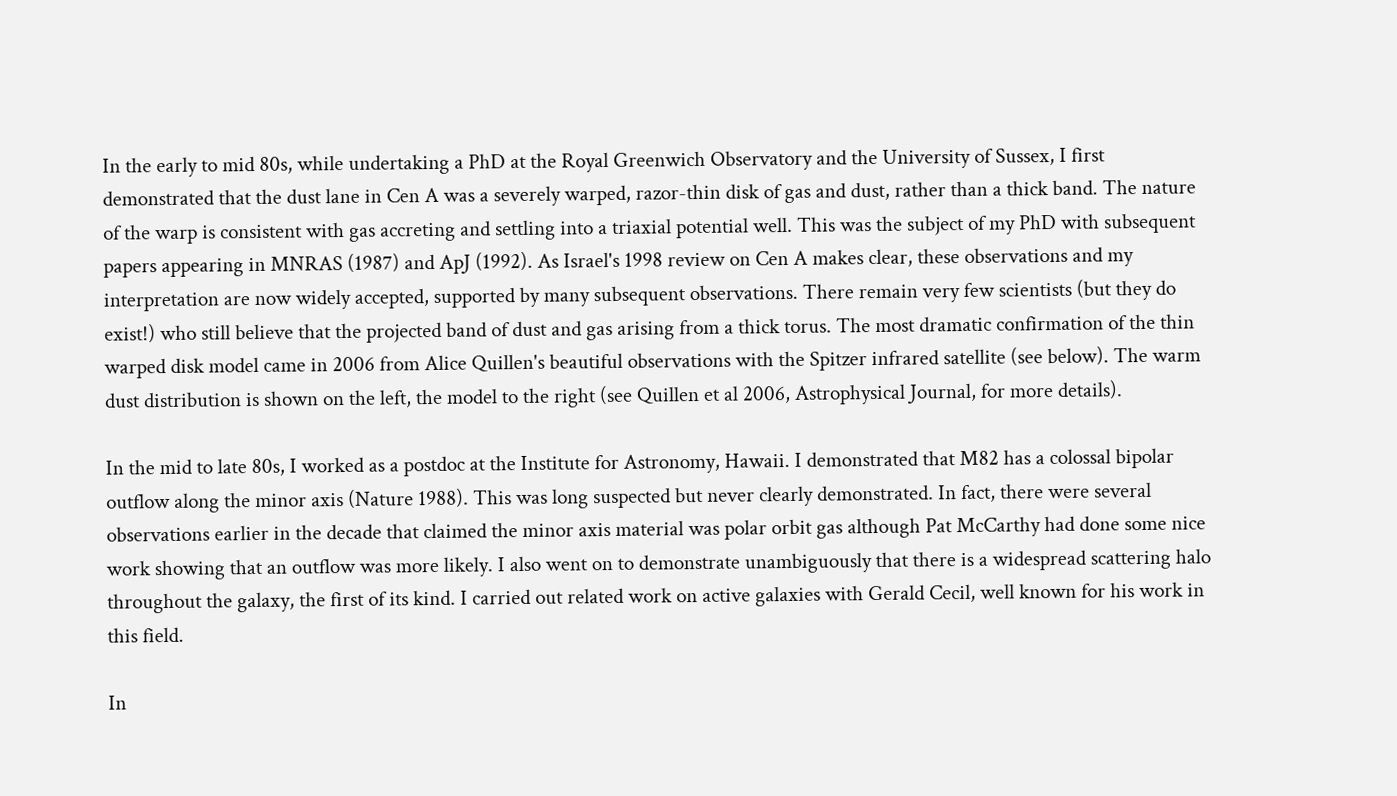In the early to mid 80s, while undertaking a PhD at the Royal Greenwich Observatory and the University of Sussex, I first demonstrated that the dust lane in Cen A was a severely warped, razor-thin disk of gas and dust, rather than a thick band. The nature of the warp is consistent with gas accreting and settling into a triaxial potential well. This was the subject of my PhD with subsequent papers appearing in MNRAS (1987) and ApJ (1992). As Israel's 1998 review on Cen A makes clear, these observations and my interpretation are now widely accepted, supported by many subsequent observations. There remain very few scientists (but they do exist!) who still believe that the projected band of dust and gas arising from a thick torus. The most dramatic confirmation of the thin warped disk model came in 2006 from Alice Quillen's beautiful observations with the Spitzer infrared satellite (see below). The warm dust distribution is shown on the left, the model to the right (see Quillen et al 2006, Astrophysical Journal, for more details).

In the mid to late 80s, I worked as a postdoc at the Institute for Astronomy, Hawaii. I demonstrated that M82 has a colossal bipolar outflow along the minor axis (Nature 1988). This was long suspected but never clearly demonstrated. In fact, there were several observations earlier in the decade that claimed the minor axis material was polar orbit gas although Pat McCarthy had done some nice work showing that an outflow was more likely. I also went on to demonstrate unambiguously that there is a widespread scattering halo throughout the galaxy, the first of its kind. I carried out related work on active galaxies with Gerald Cecil, well known for his work in this field.

In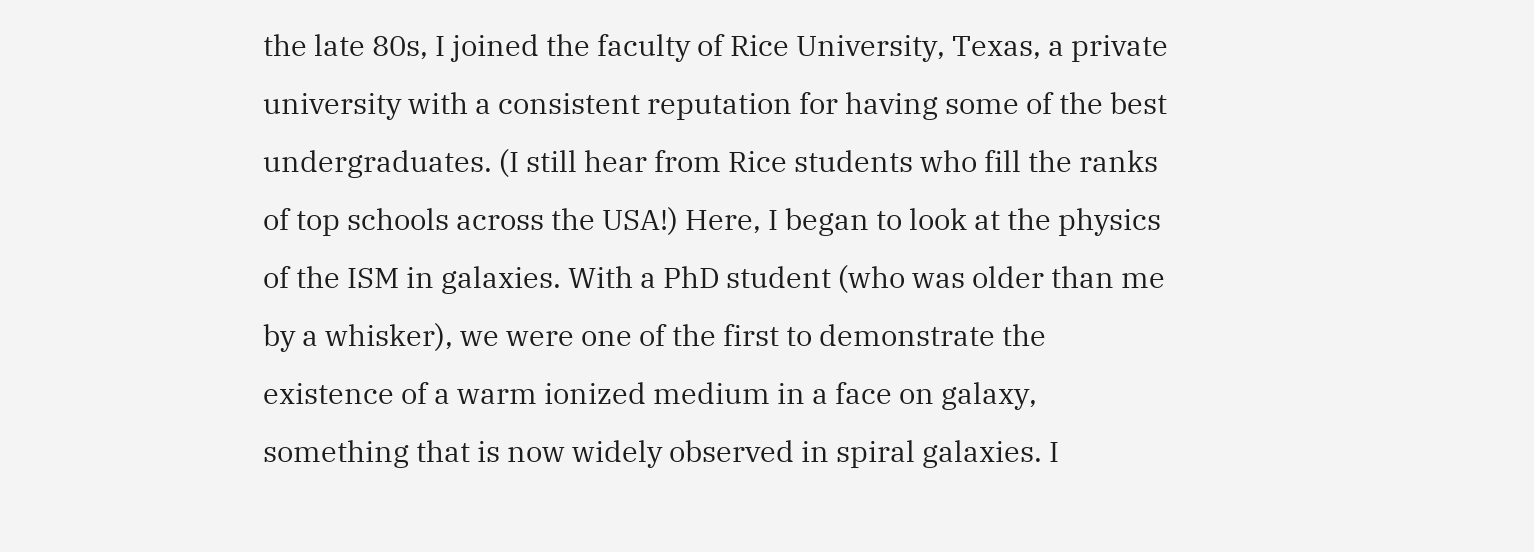the late 80s, I joined the faculty of Rice University, Texas, a private university with a consistent reputation for having some of the best undergraduates. (I still hear from Rice students who fill the ranks of top schools across the USA!) Here, I began to look at the physics of the ISM in galaxies. With a PhD student (who was older than me by a whisker), we were one of the first to demonstrate the existence of a warm ionized medium in a face on galaxy, something that is now widely observed in spiral galaxies. I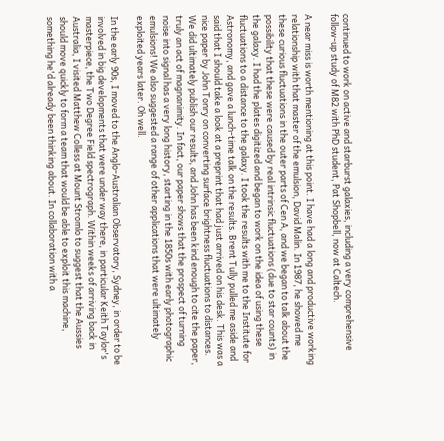continued to work on active and starburst galaxies, including a very comprehensive follow-up study of M82 with PhD student, Pat Shopbell, now at Caltech.

A near miss is worth mentioning at this point. I have had a long and productive working relationship with that master of the emulsion, David Malin. In 1987, he showed me these curious fluctuations in the outer parts of Cen A, and we began to talk about the possibility that these were caused by real intrinsic fluctuations (due to star counts) in the galaxy. I had the plates digitized and began to work on the idea of using these fluctuations to a distance to the galaxy. I took the results with me to the Institute for Astronomy, and gave a lunch-time talk on the results. Brent Tully pulled me aside and said that I should take a look at a preprint that had just arrived on his desk. This was a nice paper by John Tonry on converting surface brightness fluctuations to distances. We did ultimately publish our results, and John has been kind enough to cite the paper, truly an act of magnanimity. In fact, our paper shows that the prospect of turning noise into signal has a very long history, starting in the 1850s with early photographic emulsions! We also suggested a range of other applications that were ultimately exploited years later. Oh well.

In the early 90s, I moved to the Anglo-Australian Observatory, Sydney, in order to be involved in big developments that were under way there, in particular Keith Taylor's masterpiece, the Two Degree Field spectrograph. Within weeks of arriving back in Australia, I visited Matthew Colless at Mount Stromlo to suggest that the Aussies should move quickly to form a team that would be able to exploit this machine, something he'd already been thinking about. In collaboration with a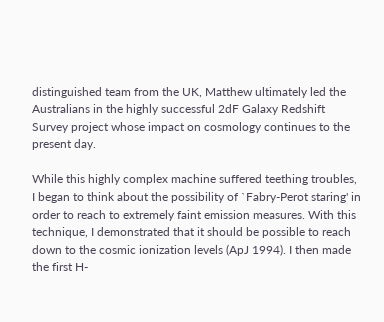distinguished team from the UK, Matthew ultimately led the Australians in the highly successful 2dF Galaxy Redshift Survey project whose impact on cosmology continues to the present day.

While this highly complex machine suffered teething troubles, I began to think about the possibility of `Fabry-Perot staring' in order to reach to extremely faint emission measures. With this technique, I demonstrated that it should be possible to reach down to the cosmic ionization levels (ApJ 1994). I then made the first H-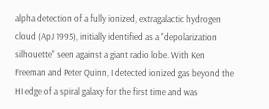alpha detection of a fully ionized, extragalactic hydrogen cloud (ApJ 1995), initially identified as a "depolarization silhouette" seen against a giant radio lobe. With Ken Freeman and Peter Quinn, I detected ionized gas beyond the HI edge of a spiral galaxy for the first time and was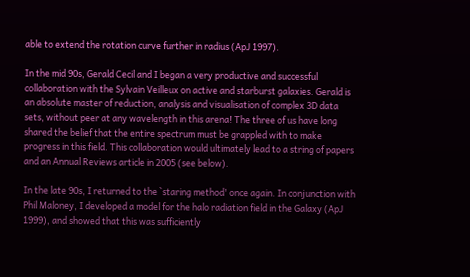able to extend the rotation curve further in radius (ApJ 1997).

In the mid 90s, Gerald Cecil and I began a very productive and successful collaboration with the Sylvain Veilleux on active and starburst galaxies. Gerald is an absolute master of reduction, analysis and visualisation of complex 3D data sets, without peer at any wavelength in this arena! The three of us have long shared the belief that the entire spectrum must be grappled with to make progress in this field. This collaboration would ultimately lead to a string of papers and an Annual Reviews article in 2005 (see below).

In the late 90s, I returned to the `staring method' once again. In conjunction with Phil Maloney, I developed a model for the halo radiation field in the Galaxy (ApJ 1999), and showed that this was sufficiently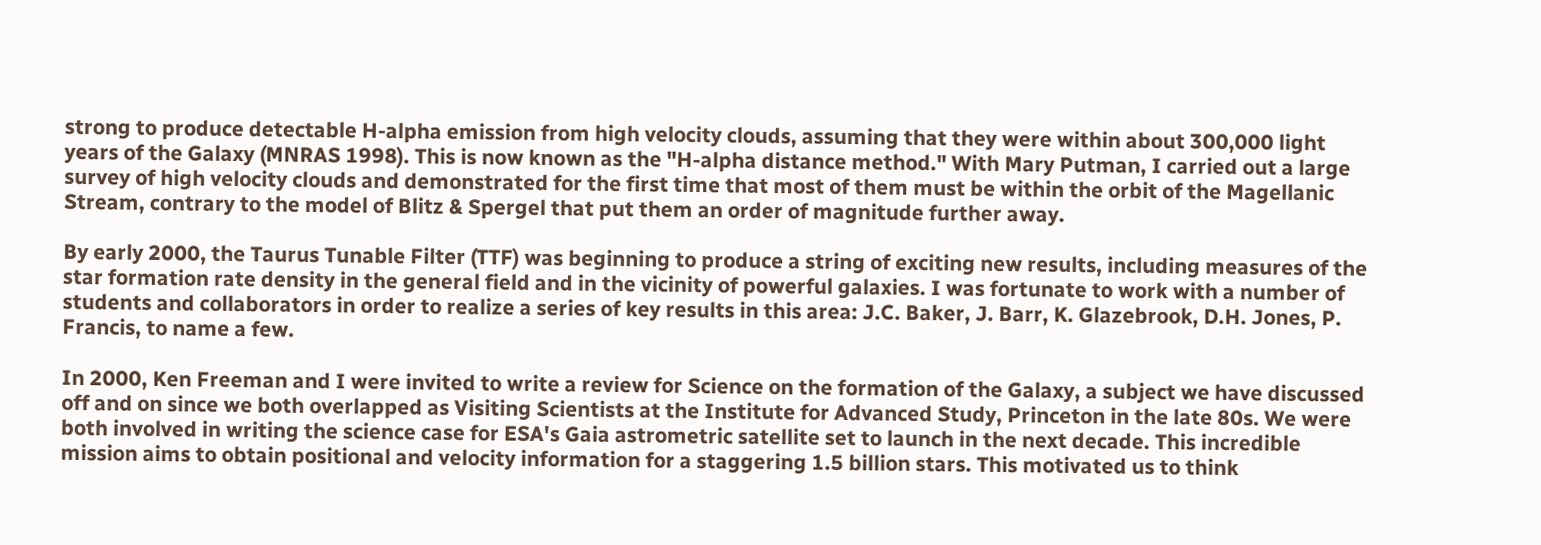strong to produce detectable H-alpha emission from high velocity clouds, assuming that they were within about 300,000 light years of the Galaxy (MNRAS 1998). This is now known as the "H-alpha distance method." With Mary Putman, I carried out a large survey of high velocity clouds and demonstrated for the first time that most of them must be within the orbit of the Magellanic Stream, contrary to the model of Blitz & Spergel that put them an order of magnitude further away.

By early 2000, the Taurus Tunable Filter (TTF) was beginning to produce a string of exciting new results, including measures of the star formation rate density in the general field and in the vicinity of powerful galaxies. I was fortunate to work with a number of students and collaborators in order to realize a series of key results in this area: J.C. Baker, J. Barr, K. Glazebrook, D.H. Jones, P. Francis, to name a few.

In 2000, Ken Freeman and I were invited to write a review for Science on the formation of the Galaxy, a subject we have discussed off and on since we both overlapped as Visiting Scientists at the Institute for Advanced Study, Princeton in the late 80s. We were both involved in writing the science case for ESA's Gaia astrometric satellite set to launch in the next decade. This incredible mission aims to obtain positional and velocity information for a staggering 1.5 billion stars. This motivated us to think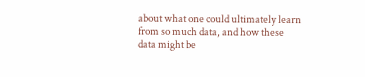about what one could ultimately learn from so much data, and how these data might be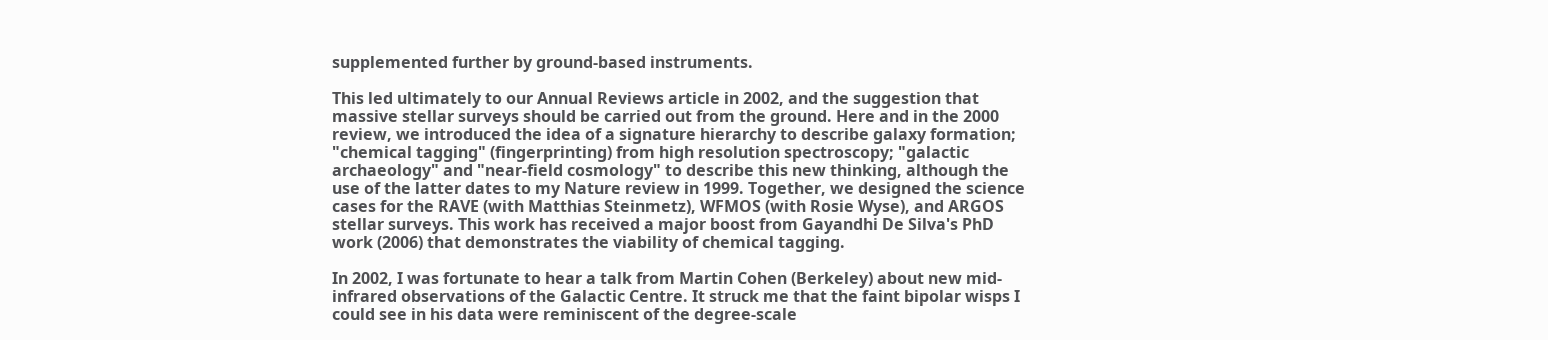supplemented further by ground-based instruments.

This led ultimately to our Annual Reviews article in 2002, and the suggestion that massive stellar surveys should be carried out from the ground. Here and in the 2000 review, we introduced the idea of a signature hierarchy to describe galaxy formation; "chemical tagging" (fingerprinting) from high resolution spectroscopy; "galactic archaeology" and "near-field cosmology" to describe this new thinking, although the use of the latter dates to my Nature review in 1999. Together, we designed the science cases for the RAVE (with Matthias Steinmetz), WFMOS (with Rosie Wyse), and ARGOS stellar surveys. This work has received a major boost from Gayandhi De Silva's PhD work (2006) that demonstrates the viability of chemical tagging.

In 2002, I was fortunate to hear a talk from Martin Cohen (Berkeley) about new mid-infrared observations of the Galactic Centre. It struck me that the faint bipolar wisps I could see in his data were reminiscent of the degree-scale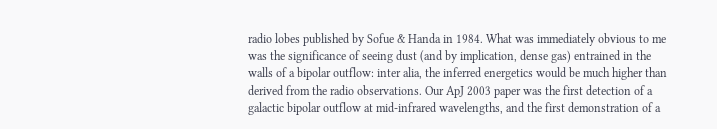radio lobes published by Sofue & Handa in 1984. What was immediately obvious to me was the significance of seeing dust (and by implication, dense gas) entrained in the walls of a bipolar outflow: inter alia, the inferred energetics would be much higher than derived from the radio observations. Our ApJ 2003 paper was the first detection of a galactic bipolar outflow at mid-infrared wavelengths, and the first demonstration of a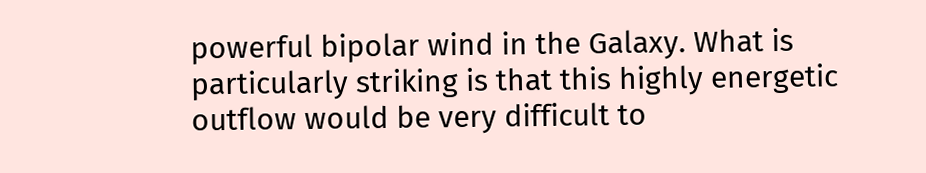powerful bipolar wind in the Galaxy. What is particularly striking is that this highly energetic outflow would be very difficult to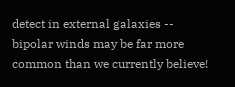detect in external galaxies -- bipolar winds may be far more common than we currently believe!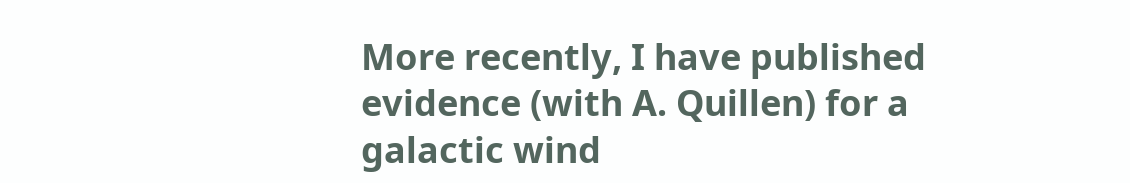More recently, I have published evidence (with A. Quillen) for a galactic wind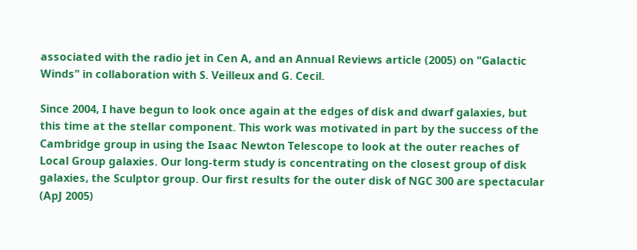associated with the radio jet in Cen A, and an Annual Reviews article (2005) on "Galactic Winds" in collaboration with S. Veilleux and G. Cecil.

Since 2004, I have begun to look once again at the edges of disk and dwarf galaxies, but this time at the stellar component. This work was motivated in part by the success of the Cambridge group in using the Isaac Newton Telescope to look at the outer reaches of Local Group galaxies. Our long-term study is concentrating on the closest group of disk galaxies, the Sculptor group. Our first results for the outer disk of NGC 300 are spectacular (ApJ 2005)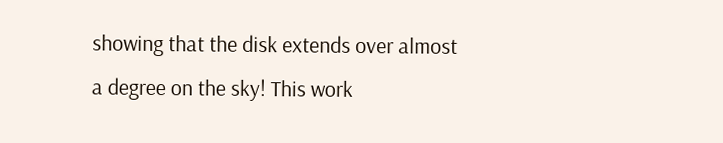showing that the disk extends over almost a degree on the sky! This work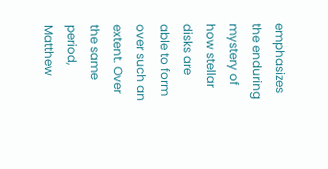emphasizes the enduring mystery of how stellar disks are able to form over such an extent. Over the same period, Matthew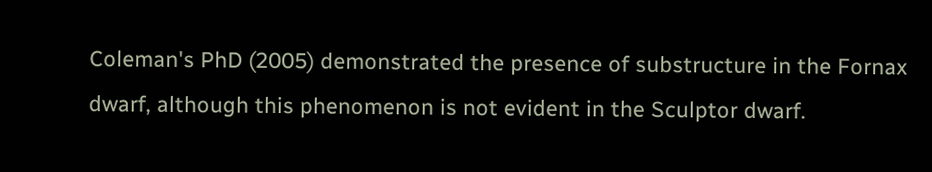Coleman's PhD (2005) demonstrated the presence of substructure in the Fornax dwarf, although this phenomenon is not evident in the Sculptor dwarf.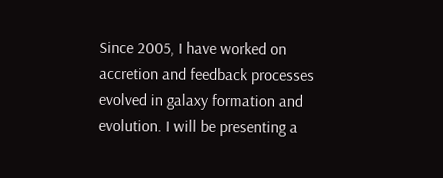Since 2005, I have worked on accretion and feedback processes evolved in galaxy formation and evolution. I will be presenting a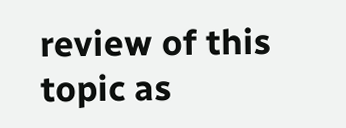review of this topic as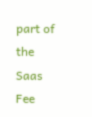part of the Saas Fee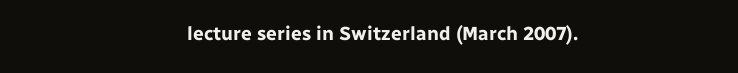lecture series in Switzerland (March 2007).